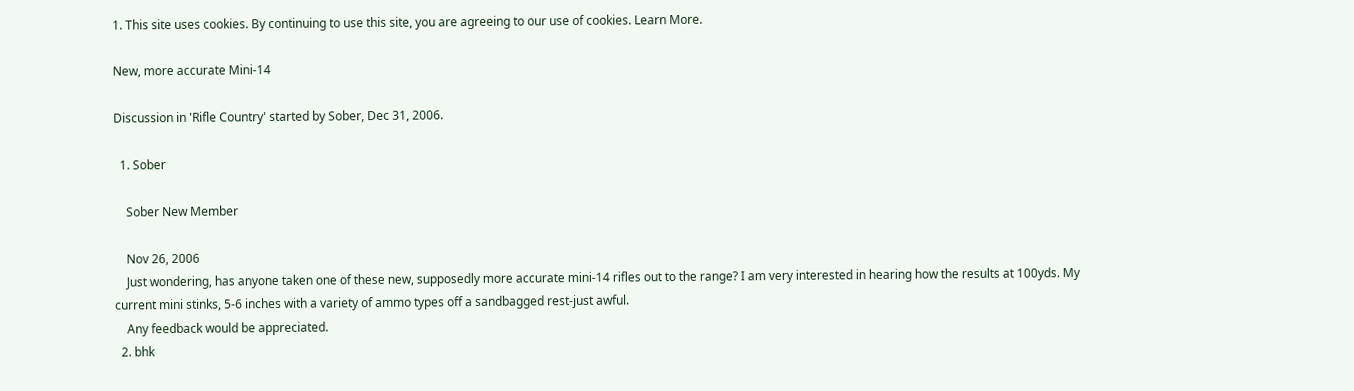1. This site uses cookies. By continuing to use this site, you are agreeing to our use of cookies. Learn More.

New, more accurate Mini-14

Discussion in 'Rifle Country' started by Sober, Dec 31, 2006.

  1. Sober

    Sober New Member

    Nov 26, 2006
    Just wondering, has anyone taken one of these new, supposedly more accurate mini-14 rifles out to the range? I am very interested in hearing how the results at 100yds. My current mini stinks, 5-6 inches with a variety of ammo types off a sandbagged rest-just awful.
    Any feedback would be appreciated.
  2. bhk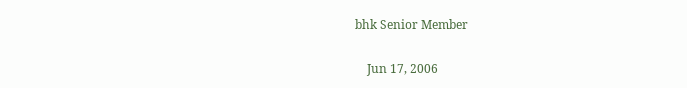bhk Senior Member

    Jun 17, 2006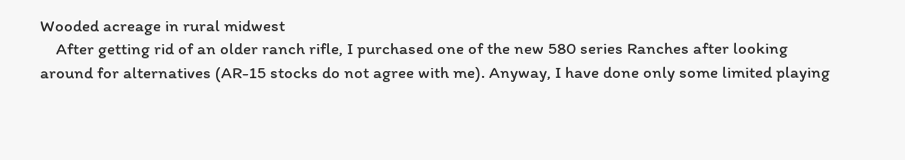Wooded acreage in rural midwest
    After getting rid of an older ranch rifle, I purchased one of the new 580 series Ranches after looking around for alternatives (AR-15 stocks do not agree with me). Anyway, I have done only some limited playing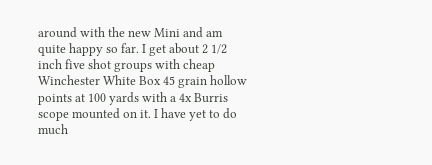around with the new Mini and am quite happy so far. I get about 2 1/2 inch five shot groups with cheap Winchester White Box 45 grain hollow points at 100 yards with a 4x Burris scope mounted on it. I have yet to do much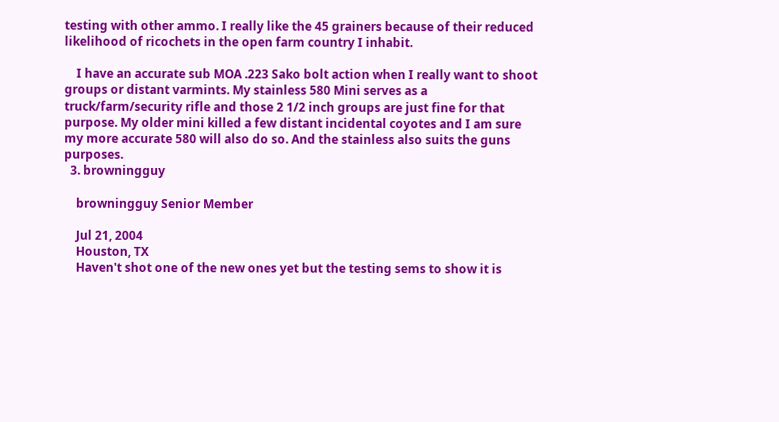testing with other ammo. I really like the 45 grainers because of their reduced likelihood of ricochets in the open farm country I inhabit.

    I have an accurate sub MOA .223 Sako bolt action when I really want to shoot groups or distant varmints. My stainless 580 Mini serves as a truck/farm/security rifle and those 2 1/2 inch groups are just fine for that purpose. My older mini killed a few distant incidental coyotes and I am sure my more accurate 580 will also do so. And the stainless also suits the guns purposes.
  3. browningguy

    browningguy Senior Member

    Jul 21, 2004
    Houston, TX
    Haven't shot one of the new ones yet but the testing sems to show it is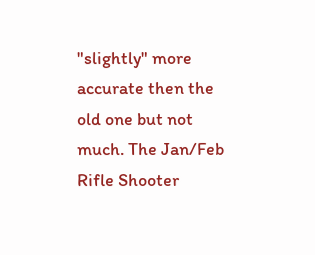"slightly" more accurate then the old one but not much. The Jan/Feb Rifle Shooter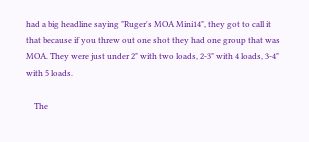had a big headline saying "Ruger's MOA Mini14", they got to call it that because if you threw out one shot they had one group that was MOA. They were just under 2" with two loads, 2-3" with 4 loads, 3-4" with 5 loads.

    The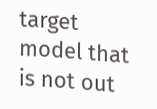target model that is not out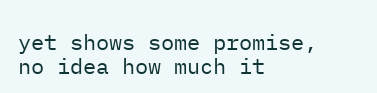yet shows some promise, no idea how much it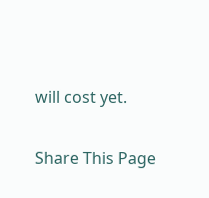will cost yet.

Share This Page